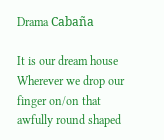Drama Cabaña

It is our dream house
Wherever we drop our finger on/on that
awfully round shaped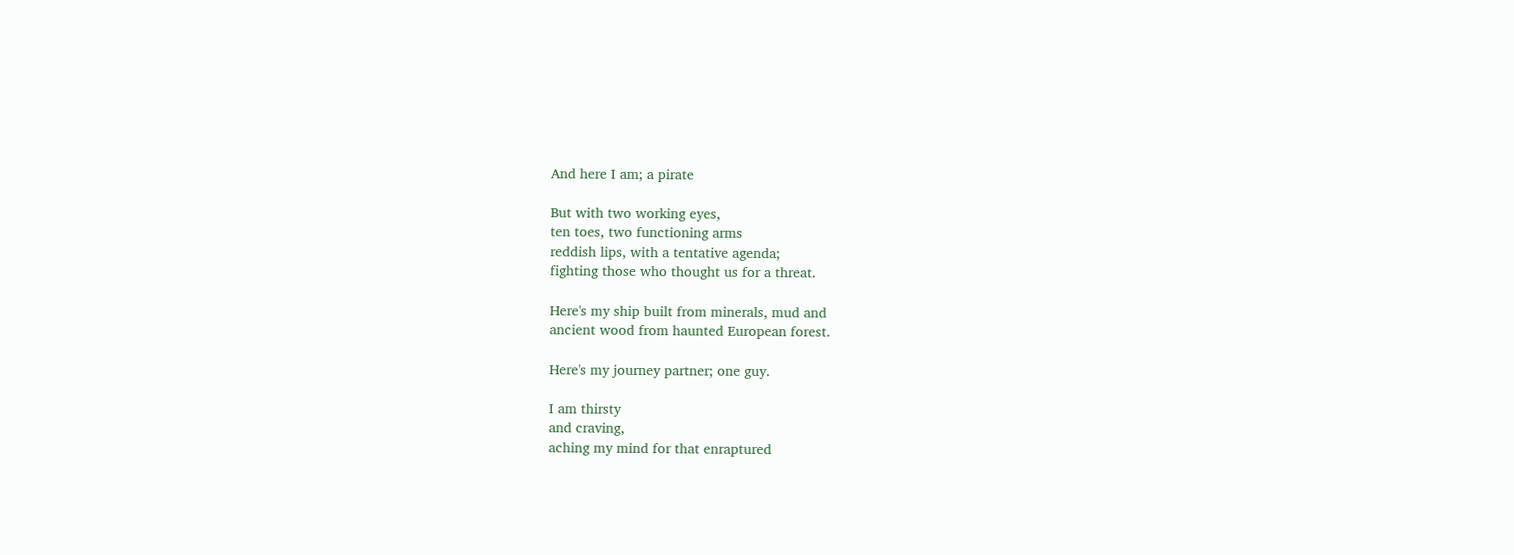And here I am; a pirate

But with two working eyes,
ten toes, two functioning arms
reddish lips, with a tentative agenda;
fighting those who thought us for a threat.

Here's my ship built from minerals, mud and
ancient wood from haunted European forest.

Here's my journey partner; one guy.

I am thirsty
and craving,
aching my mind for that enraptured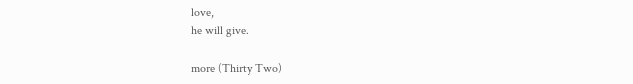love,
he will give.

more (Thirty Two)